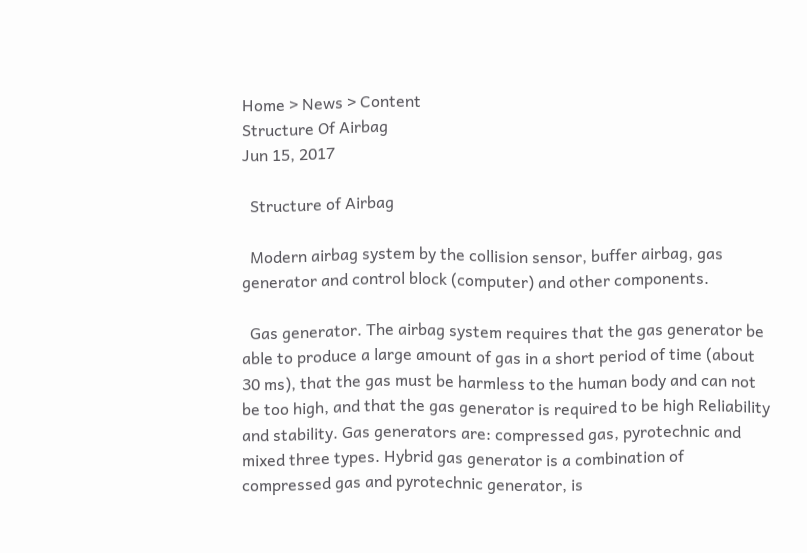Home > News > Content
Structure Of Airbag
Jun 15, 2017

  Structure of Airbag

  Modern airbag system by the collision sensor, buffer airbag, gas generator and control block (computer) and other components.

  Gas generator. The airbag system requires that the gas generator be able to produce a large amount of gas in a short period of time (about 30 ms), that the gas must be harmless to the human body and can not be too high, and that the gas generator is required to be high Reliability and stability. Gas generators are: compressed gas, pyrotechnic and mixed three types. Hybrid gas generator is a combination of compressed gas and pyrotechnic generator, is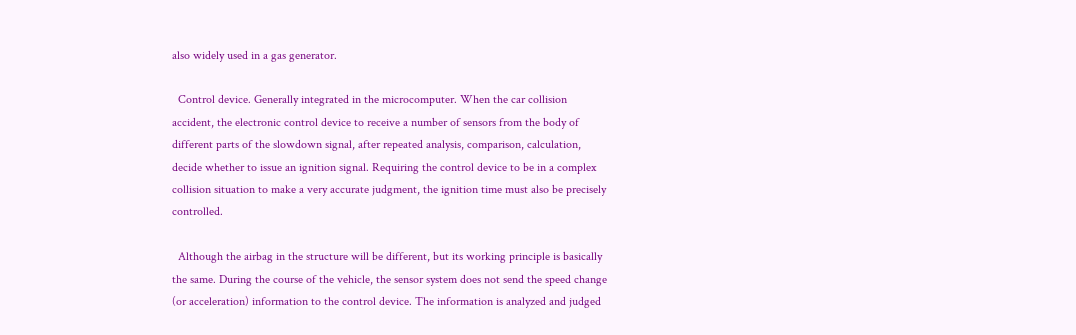also widely used in a gas generator.

  Control device. Generally integrated in the microcomputer. When the car collision accident, the electronic control device to receive a number of sensors from the body of different parts of the slowdown signal, after repeated analysis, comparison, calculation, decide whether to issue an ignition signal. Requiring the control device to be in a complex collision situation to make a very accurate judgment, the ignition time must also be precisely controlled.

  Although the airbag in the structure will be different, but its working principle is basically the same. During the course of the vehicle, the sensor system does not send the speed change (or acceleration) information to the control device. The information is analyzed and judged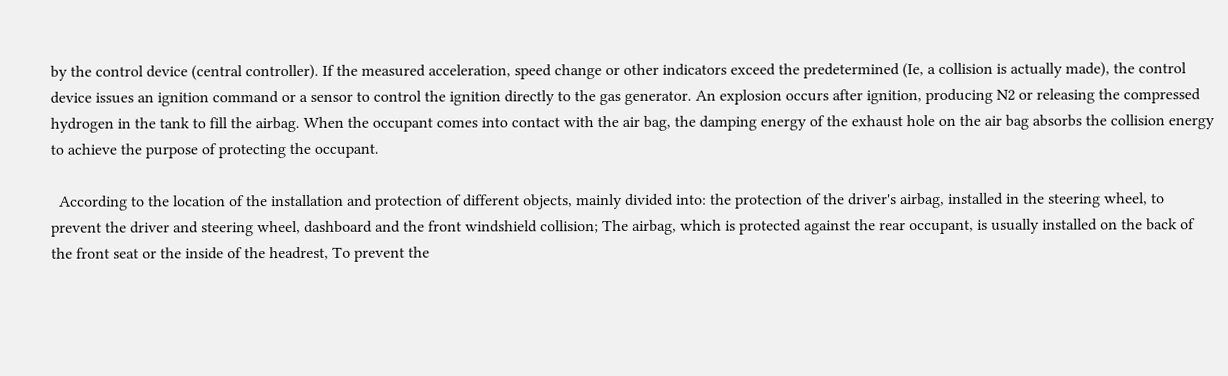by the control device (central controller). If the measured acceleration, speed change or other indicators exceed the predetermined (Ie, a collision is actually made), the control device issues an ignition command or a sensor to control the ignition directly to the gas generator. An explosion occurs after ignition, producing N2 or releasing the compressed hydrogen in the tank to fill the airbag. When the occupant comes into contact with the air bag, the damping energy of the exhaust hole on the air bag absorbs the collision energy to achieve the purpose of protecting the occupant.

  According to the location of the installation and protection of different objects, mainly divided into: the protection of the driver's airbag, installed in the steering wheel, to prevent the driver and steering wheel, dashboard and the front windshield collision; The airbag, which is protected against the rear occupant, is usually installed on the back of the front seat or the inside of the headrest, To prevent the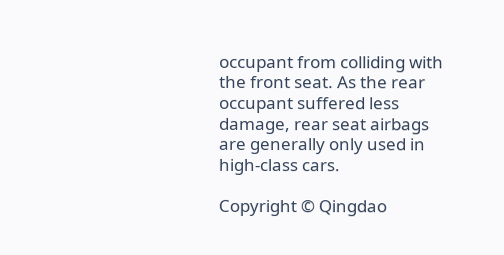occupant from colliding with the front seat. As the rear occupant suffered less damage, rear seat airbags are generally only used in high-class cars.

Copyright © Qingdao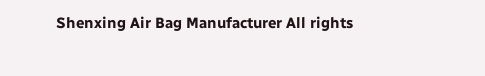Shenxing Air Bag Manufacturer All rights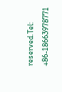reserved.Tel: +86-18663978771